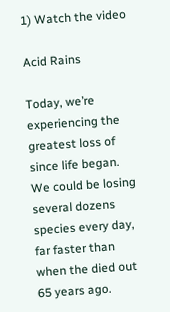1) Watch the video

Acid Rains

Today, we’re experiencing the greatest loss of since life began. We could be losing several dozens species every day, far faster than when the died out 65 years ago.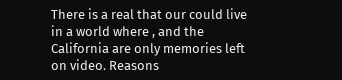There is a real that our could live in a world where , and the California are only memories left on video. Reasons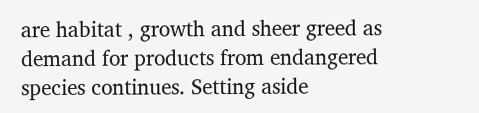are habitat , growth and sheer greed as demand for products from endangered species continues. Setting aside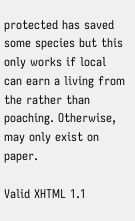protected has saved some species but this only works if local can earn a living from the rather than poaching. Otherwise, may only exist on paper.

Valid XHTML 1.1